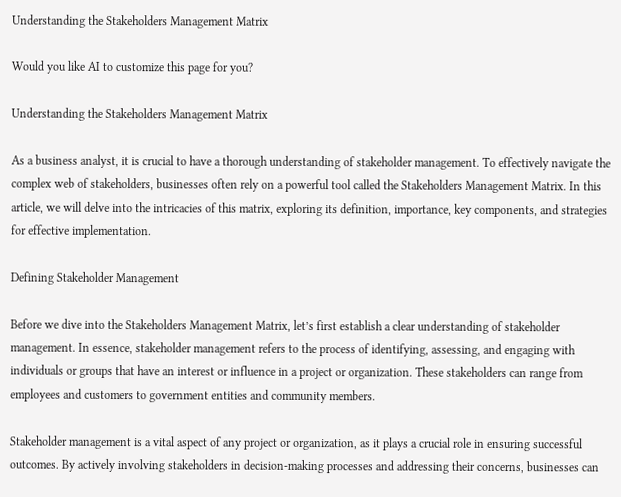Understanding the Stakeholders Management Matrix

Would you like AI to customize this page for you?

Understanding the Stakeholders Management Matrix

As a business analyst, it is crucial to have a thorough understanding of stakeholder management. To effectively navigate the complex web of stakeholders, businesses often rely on a powerful tool called the Stakeholders Management Matrix. In this article, we will delve into the intricacies of this matrix, exploring its definition, importance, key components, and strategies for effective implementation.

Defining Stakeholder Management

Before we dive into the Stakeholders Management Matrix, let’s first establish a clear understanding of stakeholder management. In essence, stakeholder management refers to the process of identifying, assessing, and engaging with individuals or groups that have an interest or influence in a project or organization. These stakeholders can range from employees and customers to government entities and community members.

Stakeholder management is a vital aspect of any project or organization, as it plays a crucial role in ensuring successful outcomes. By actively involving stakeholders in decision-making processes and addressing their concerns, businesses can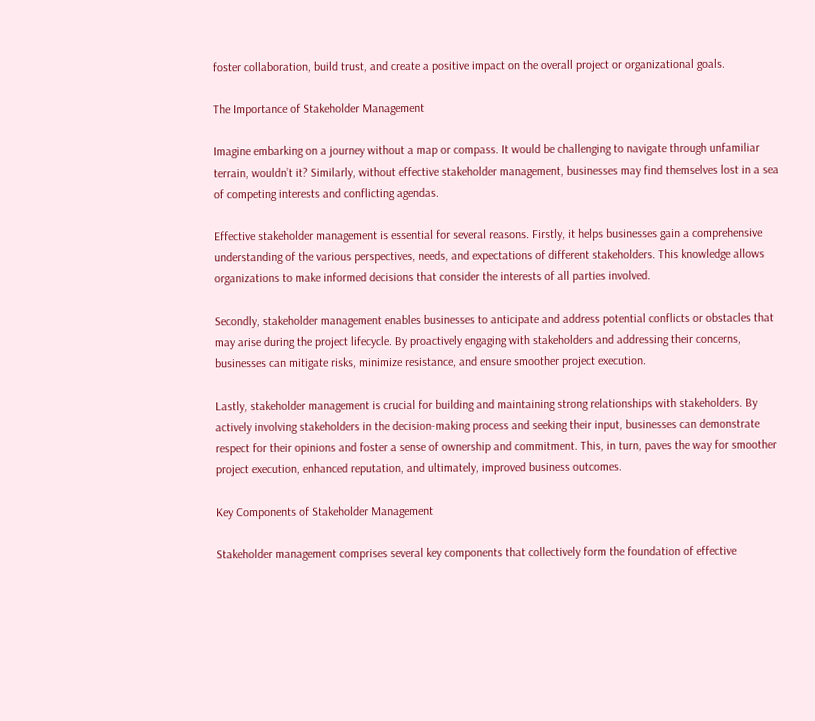foster collaboration, build trust, and create a positive impact on the overall project or organizational goals.

The Importance of Stakeholder Management

Imagine embarking on a journey without a map or compass. It would be challenging to navigate through unfamiliar terrain, wouldn’t it? Similarly, without effective stakeholder management, businesses may find themselves lost in a sea of competing interests and conflicting agendas.

Effective stakeholder management is essential for several reasons. Firstly, it helps businesses gain a comprehensive understanding of the various perspectives, needs, and expectations of different stakeholders. This knowledge allows organizations to make informed decisions that consider the interests of all parties involved.

Secondly, stakeholder management enables businesses to anticipate and address potential conflicts or obstacles that may arise during the project lifecycle. By proactively engaging with stakeholders and addressing their concerns, businesses can mitigate risks, minimize resistance, and ensure smoother project execution.

Lastly, stakeholder management is crucial for building and maintaining strong relationships with stakeholders. By actively involving stakeholders in the decision-making process and seeking their input, businesses can demonstrate respect for their opinions and foster a sense of ownership and commitment. This, in turn, paves the way for smoother project execution, enhanced reputation, and ultimately, improved business outcomes.

Key Components of Stakeholder Management

Stakeholder management comprises several key components that collectively form the foundation of effective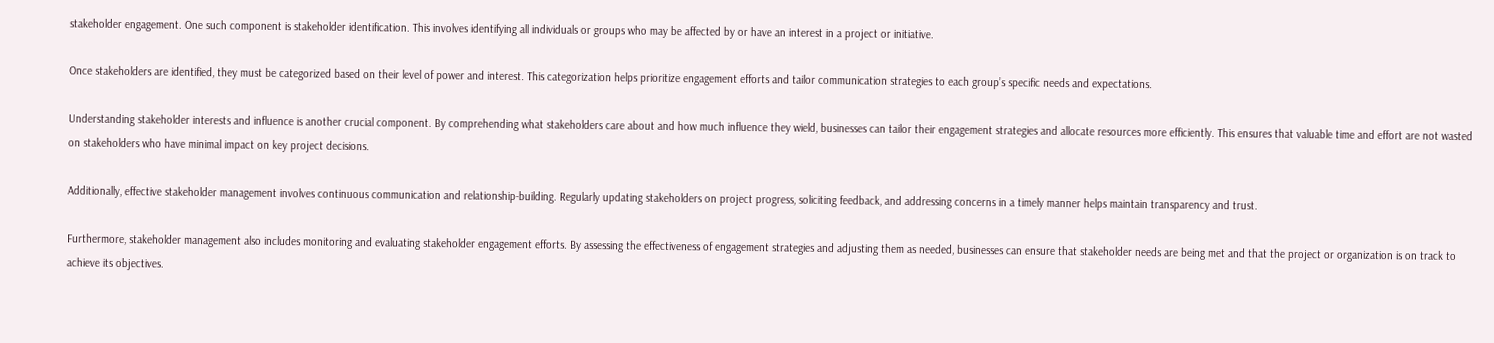stakeholder engagement. One such component is stakeholder identification. This involves identifying all individuals or groups who may be affected by or have an interest in a project or initiative.

Once stakeholders are identified, they must be categorized based on their level of power and interest. This categorization helps prioritize engagement efforts and tailor communication strategies to each group’s specific needs and expectations.

Understanding stakeholder interests and influence is another crucial component. By comprehending what stakeholders care about and how much influence they wield, businesses can tailor their engagement strategies and allocate resources more efficiently. This ensures that valuable time and effort are not wasted on stakeholders who have minimal impact on key project decisions.

Additionally, effective stakeholder management involves continuous communication and relationship-building. Regularly updating stakeholders on project progress, soliciting feedback, and addressing concerns in a timely manner helps maintain transparency and trust.

Furthermore, stakeholder management also includes monitoring and evaluating stakeholder engagement efforts. By assessing the effectiveness of engagement strategies and adjusting them as needed, businesses can ensure that stakeholder needs are being met and that the project or organization is on track to achieve its objectives.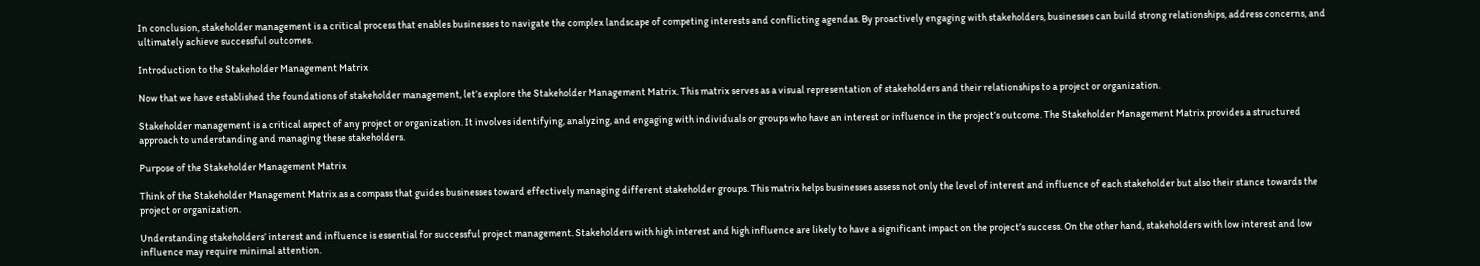In conclusion, stakeholder management is a critical process that enables businesses to navigate the complex landscape of competing interests and conflicting agendas. By proactively engaging with stakeholders, businesses can build strong relationships, address concerns, and ultimately achieve successful outcomes.

Introduction to the Stakeholder Management Matrix

Now that we have established the foundations of stakeholder management, let’s explore the Stakeholder Management Matrix. This matrix serves as a visual representation of stakeholders and their relationships to a project or organization.

Stakeholder management is a critical aspect of any project or organization. It involves identifying, analyzing, and engaging with individuals or groups who have an interest or influence in the project’s outcome. The Stakeholder Management Matrix provides a structured approach to understanding and managing these stakeholders.

Purpose of the Stakeholder Management Matrix

Think of the Stakeholder Management Matrix as a compass that guides businesses toward effectively managing different stakeholder groups. This matrix helps businesses assess not only the level of interest and influence of each stakeholder but also their stance towards the project or organization.

Understanding stakeholders’ interest and influence is essential for successful project management. Stakeholders with high interest and high influence are likely to have a significant impact on the project’s success. On the other hand, stakeholders with low interest and low influence may require minimal attention.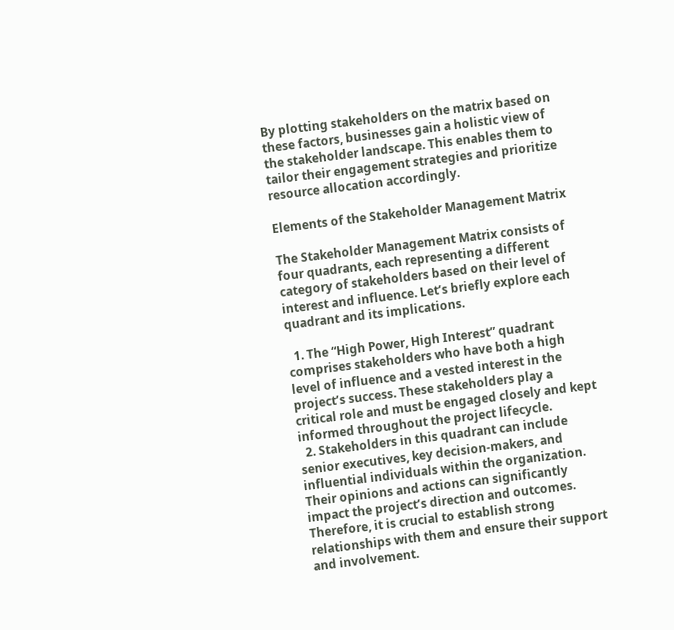By plotting stakeholders on the matrix based on these factors, businesses gain a holistic view of the stakeholder landscape. This enables them to tailor their engagement strategies and prioritize resource allocation accordingly.

Elements of the Stakeholder Management Matrix

The Stakeholder Management Matrix consists of four quadrants, each representing a different category of stakeholders based on their level of interest and influence. Let’s briefly explore each quadrant and its implications.

  1. The “High Power, High Interest” quadrant comprises stakeholders who have both a high level of influence and a vested interest in the project’s success. These stakeholders play a critical role and must be engaged closely and kept informed throughout the project lifecycle.
  2. Stakeholders in this quadrant can include senior executives, key decision-makers, and influential individuals within the organization. Their opinions and actions can significantly impact the project’s direction and outcomes. Therefore, it is crucial to establish strong relationships with them and ensure their support and involvement.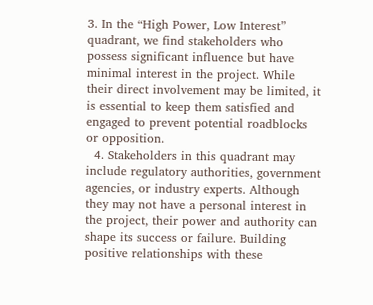3. In the “High Power, Low Interest” quadrant, we find stakeholders who possess significant influence but have minimal interest in the project. While their direct involvement may be limited, it is essential to keep them satisfied and engaged to prevent potential roadblocks or opposition.
  4. Stakeholders in this quadrant may include regulatory authorities, government agencies, or industry experts. Although they may not have a personal interest in the project, their power and authority can shape its success or failure. Building positive relationships with these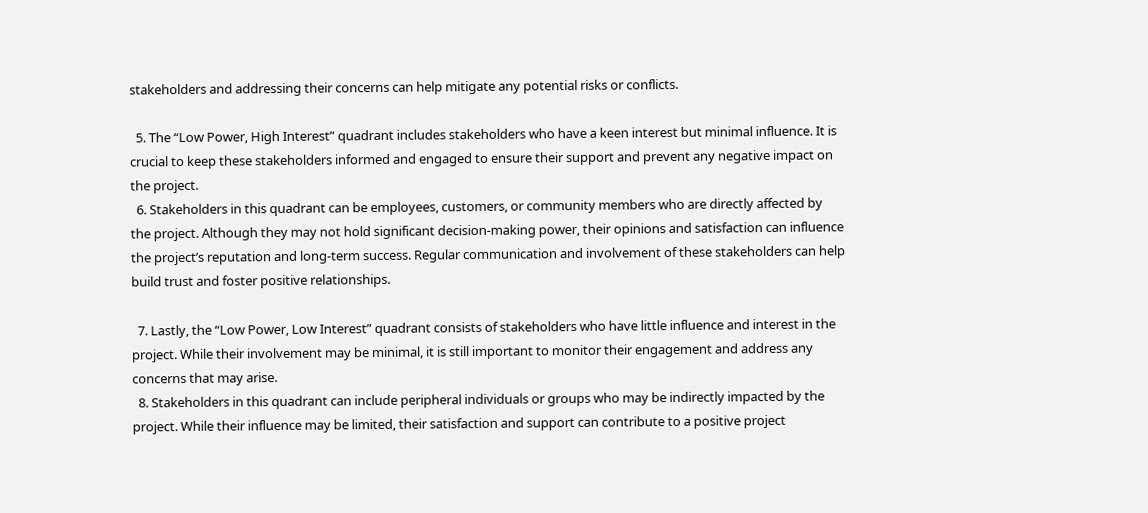stakeholders and addressing their concerns can help mitigate any potential risks or conflicts.

  5. The “Low Power, High Interest” quadrant includes stakeholders who have a keen interest but minimal influence. It is crucial to keep these stakeholders informed and engaged to ensure their support and prevent any negative impact on the project.
  6. Stakeholders in this quadrant can be employees, customers, or community members who are directly affected by the project. Although they may not hold significant decision-making power, their opinions and satisfaction can influence the project’s reputation and long-term success. Regular communication and involvement of these stakeholders can help build trust and foster positive relationships.

  7. Lastly, the “Low Power, Low Interest” quadrant consists of stakeholders who have little influence and interest in the project. While their involvement may be minimal, it is still important to monitor their engagement and address any concerns that may arise.
  8. Stakeholders in this quadrant can include peripheral individuals or groups who may be indirectly impacted by the project. While their influence may be limited, their satisfaction and support can contribute to a positive project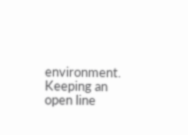environment. Keeping an open line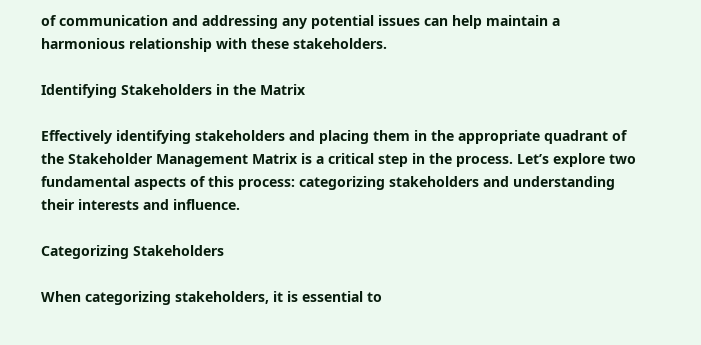of communication and addressing any potential issues can help maintain a harmonious relationship with these stakeholders.

Identifying Stakeholders in the Matrix

Effectively identifying stakeholders and placing them in the appropriate quadrant of the Stakeholder Management Matrix is a critical step in the process. Let’s explore two fundamental aspects of this process: categorizing stakeholders and understanding their interests and influence.

Categorizing Stakeholders

When categorizing stakeholders, it is essential to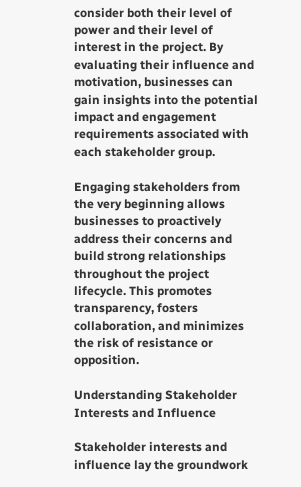consider both their level of power and their level of interest in the project. By evaluating their influence and motivation, businesses can gain insights into the potential impact and engagement requirements associated with each stakeholder group.

Engaging stakeholders from the very beginning allows businesses to proactively address their concerns and build strong relationships throughout the project lifecycle. This promotes transparency, fosters collaboration, and minimizes the risk of resistance or opposition.

Understanding Stakeholder Interests and Influence

Stakeholder interests and influence lay the groundwork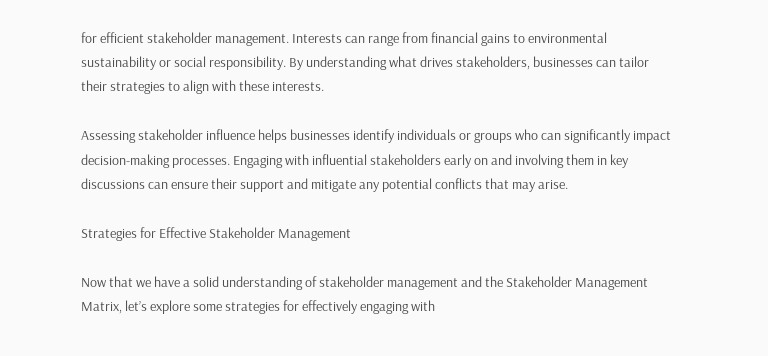for efficient stakeholder management. Interests can range from financial gains to environmental sustainability or social responsibility. By understanding what drives stakeholders, businesses can tailor their strategies to align with these interests.

Assessing stakeholder influence helps businesses identify individuals or groups who can significantly impact decision-making processes. Engaging with influential stakeholders early on and involving them in key discussions can ensure their support and mitigate any potential conflicts that may arise.

Strategies for Effective Stakeholder Management

Now that we have a solid understanding of stakeholder management and the Stakeholder Management Matrix, let’s explore some strategies for effectively engaging with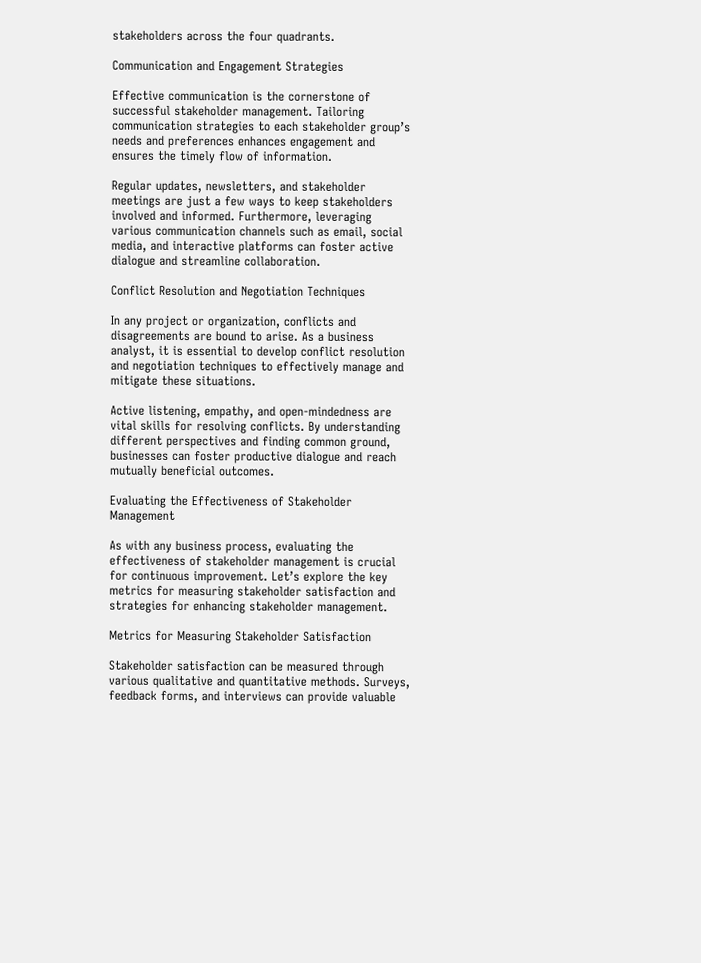stakeholders across the four quadrants.

Communication and Engagement Strategies

Effective communication is the cornerstone of successful stakeholder management. Tailoring communication strategies to each stakeholder group’s needs and preferences enhances engagement and ensures the timely flow of information.

Regular updates, newsletters, and stakeholder meetings are just a few ways to keep stakeholders involved and informed. Furthermore, leveraging various communication channels such as email, social media, and interactive platforms can foster active dialogue and streamline collaboration.

Conflict Resolution and Negotiation Techniques

In any project or organization, conflicts and disagreements are bound to arise. As a business analyst, it is essential to develop conflict resolution and negotiation techniques to effectively manage and mitigate these situations.

Active listening, empathy, and open-mindedness are vital skills for resolving conflicts. By understanding different perspectives and finding common ground, businesses can foster productive dialogue and reach mutually beneficial outcomes.

Evaluating the Effectiveness of Stakeholder Management

As with any business process, evaluating the effectiveness of stakeholder management is crucial for continuous improvement. Let’s explore the key metrics for measuring stakeholder satisfaction and strategies for enhancing stakeholder management.

Metrics for Measuring Stakeholder Satisfaction

Stakeholder satisfaction can be measured through various qualitative and quantitative methods. Surveys, feedback forms, and interviews can provide valuable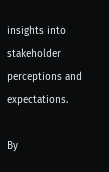insights into stakeholder perceptions and expectations.

By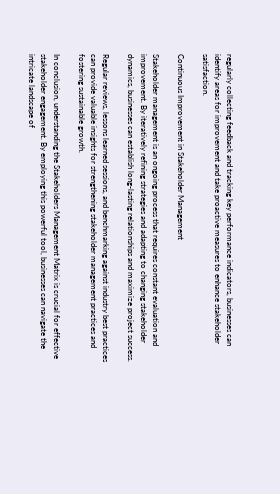regularly collecting feedback and tracking key performance indicators, businesses can identify areas for improvement and take proactive measures to enhance stakeholder satisfaction.

Continuous Improvement in Stakeholder Management

Stakeholder management is an ongoing process that requires constant evaluation and improvement. By iteratively refining strategies and adapting to changing stakeholder dynamics, businesses can establish long-lasting relationships and maximize project success.

Regular reviews, lessons learned sessions, and benchmarking against industry best practices can provide valuable insights for strengthening stakeholder management practices and fostering sustainable growth.

In conclusion, understanding the Stakeholders Management Matrix is crucial for effective stakeholder engagement. By employing this powerful tool, businesses can navigate the intricate landscape of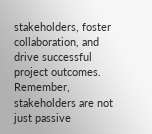stakeholders, foster collaboration, and drive successful project outcomes. Remember, stakeholders are not just passive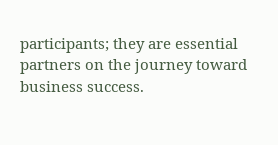participants; they are essential partners on the journey toward business success.